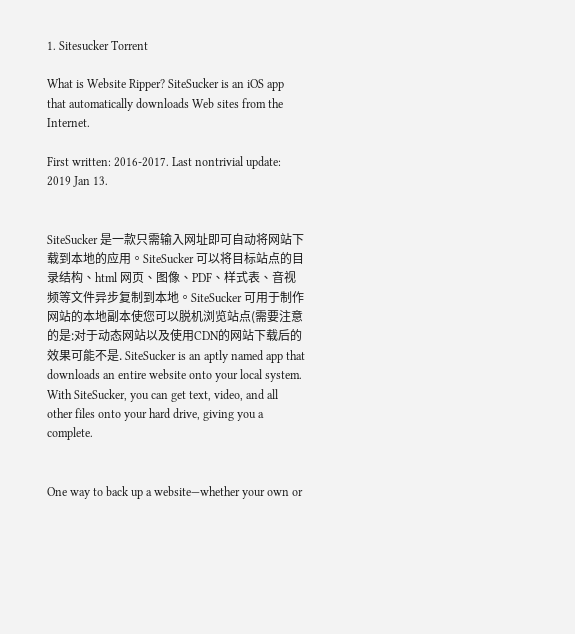1. Sitesucker Torrent

What is Website Ripper? SiteSucker is an iOS app that automatically downloads Web sites from the Internet.

First written: 2016-2017. Last nontrivial update: 2019 Jan 13.


SiteSucker 是一款只需输入网址即可自动将网站下载到本地的应用。SiteSucker 可以将目标站点的目录结构、html 网页、图像、PDF、样式表、音视频等文件异步复制到本地。SiteSucker 可用于制作网站的本地副本使您可以脱机浏览站点(需要注意的是:对于动态网站以及使用CDN的网站下载后的效果可能不是. SiteSucker is an aptly named app that downloads an entire website onto your local system. With SiteSucker, you can get text, video, and all other files onto your hard drive, giving you a complete.


One way to back up a website—whether your own or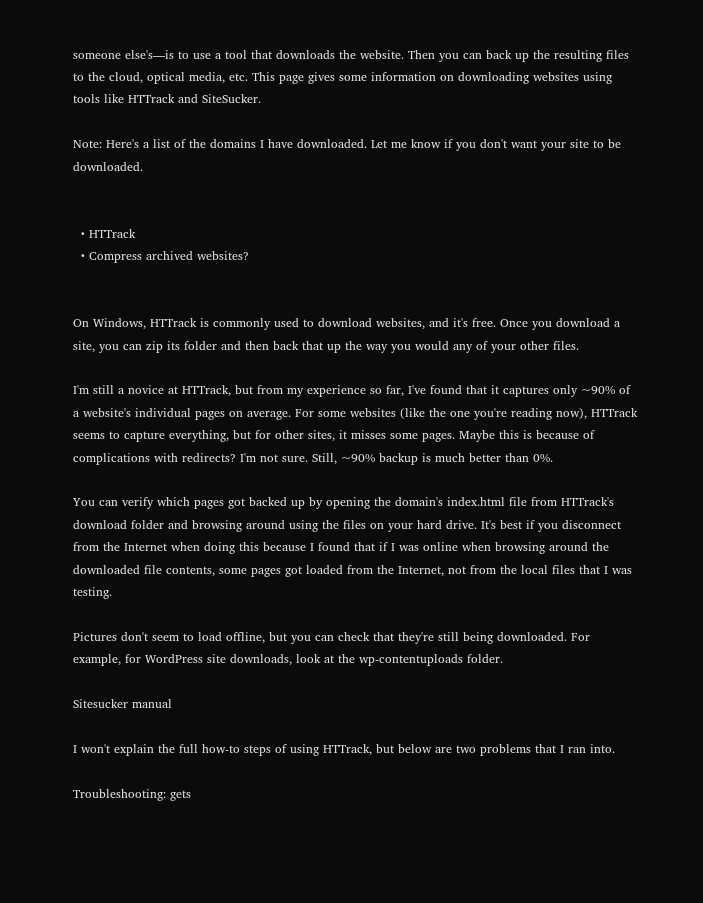someone else's—is to use a tool that downloads the website. Then you can back up the resulting files to the cloud, optical media, etc. This page gives some information on downloading websites using tools like HTTrack and SiteSucker.

Note: Here's a list of the domains I have downloaded. Let me know if you don't want your site to be downloaded.


  • HTTrack
  • Compress archived websites?


On Windows, HTTrack is commonly used to download websites, and it's free. Once you download a site, you can zip its folder and then back that up the way you would any of your other files.

I'm still a novice at HTTrack, but from my experience so far, I've found that it captures only ~90% of a website's individual pages on average. For some websites (like the one you're reading now), HTTrack seems to capture everything, but for other sites, it misses some pages. Maybe this is because of complications with redirects? I'm not sure. Still, ~90% backup is much better than 0%.

You can verify which pages got backed up by opening the domain's index.html file from HTTrack's download folder and browsing around using the files on your hard drive. It's best if you disconnect from the Internet when doing this because I found that if I was online when browsing around the downloaded file contents, some pages got loaded from the Internet, not from the local files that I was testing.

Pictures don't seem to load offline, but you can check that they're still being downloaded. For example, for WordPress site downloads, look at the wp-contentuploads folder.

Sitesucker manual

I won't explain the full how-to steps of using HTTrack, but below are two problems that I ran into.

Troubleshooting: gets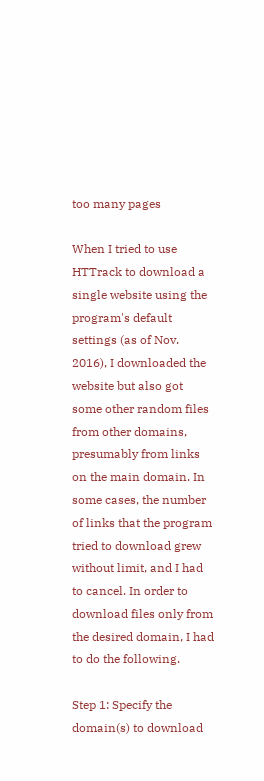too many pages

When I tried to use HTTrack to download a single website using the program's default settings (as of Nov. 2016), I downloaded the website but also got some other random files from other domains, presumably from links on the main domain. In some cases, the number of links that the program tried to download grew without limit, and I had to cancel. In order to download files only from the desired domain, I had to do the following.

Step 1: Specify the domain(s) to download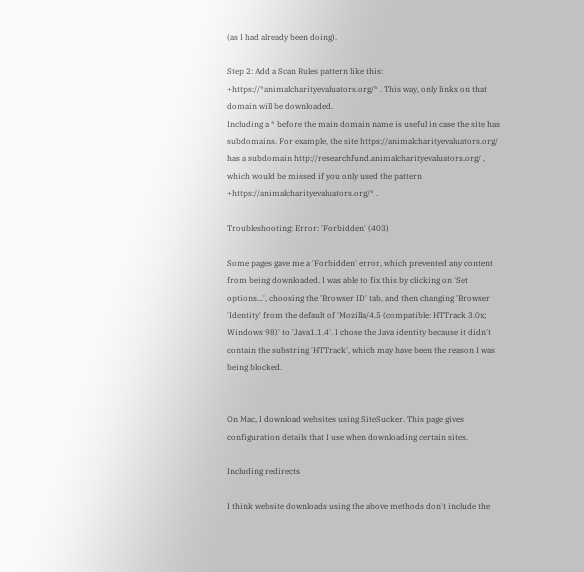(as I had already been doing).

Step 2: Add a Scan Rules pattern like this: +https://*animalcharityevaluators.org/* . This way, only links on that domain will be downloaded.
Including a * before the main domain name is useful in case the site has subdomains. For example, the site https://animalcharityevaluators.org/ has a subdomain http://researchfund.animalcharityevaluators.org/ , which would be missed if you only used the pattern +https://animalcharityevaluators.org/* .

Troubleshooting: Error: 'Forbidden' (403)

Some pages gave me a 'Forbidden' error, which prevented any content from being downloaded. I was able to fix this by clicking on 'Set options...', choosing the 'Browser ID' tab, and then changing 'Browser 'Identity' from the default of 'Mozilla/4.5 (compatible: HTTrack 3.0x; Windows 98)' to 'Java1.1.4'. I chose the Java identity because it didn't contain the substring 'HTTrack', which may have been the reason I was being blocked.


On Mac, I download websites using SiteSucker. This page gives configuration details that I use when downloading certain sites.

Including redirects

I think website downloads using the above methods don't include the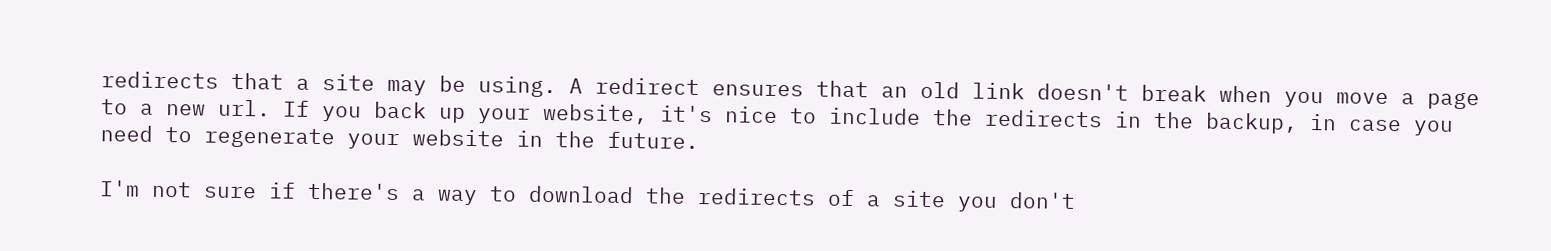redirects that a site may be using. A redirect ensures that an old link doesn't break when you move a page to a new url. If you back up your website, it's nice to include the redirects in the backup, in case you need to regenerate your website in the future.

I'm not sure if there's a way to download the redirects of a site you don't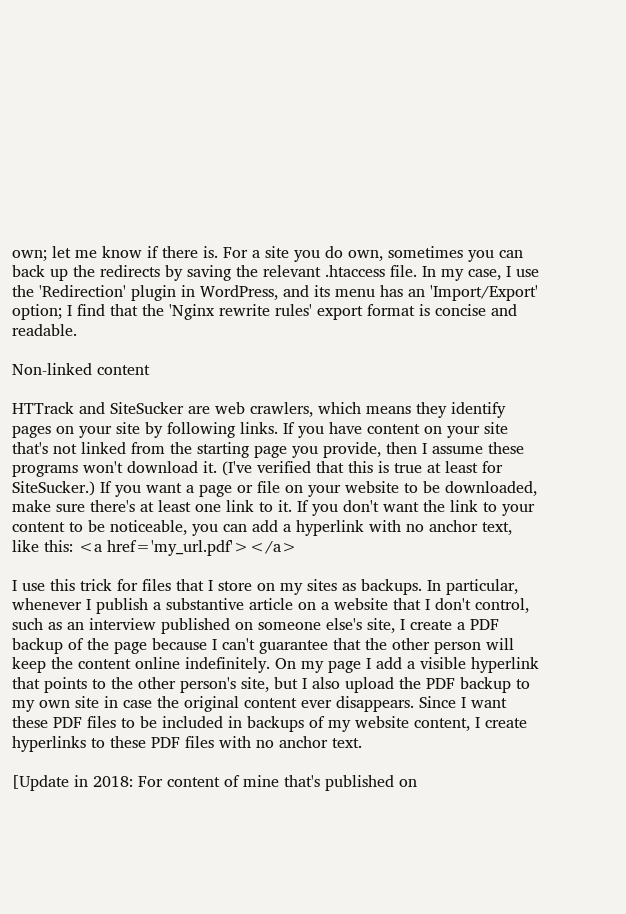own; let me know if there is. For a site you do own, sometimes you can back up the redirects by saving the relevant .htaccess file. In my case, I use the 'Redirection' plugin in WordPress, and its menu has an 'Import/Export' option; I find that the 'Nginx rewrite rules' export format is concise and readable.

Non-linked content

HTTrack and SiteSucker are web crawlers, which means they identify pages on your site by following links. If you have content on your site that's not linked from the starting page you provide, then I assume these programs won't download it. (I've verified that this is true at least for SiteSucker.) If you want a page or file on your website to be downloaded, make sure there's at least one link to it. If you don't want the link to your content to be noticeable, you can add a hyperlink with no anchor text, like this: <a href='my_url.pdf'></a>

I use this trick for files that I store on my sites as backups. In particular, whenever I publish a substantive article on a website that I don't control, such as an interview published on someone else's site, I create a PDF backup of the page because I can't guarantee that the other person will keep the content online indefinitely. On my page I add a visible hyperlink that points to the other person's site, but I also upload the PDF backup to my own site in case the original content ever disappears. Since I want these PDF files to be included in backups of my website content, I create hyperlinks to these PDF files with no anchor text.

[Update in 2018: For content of mine that's published on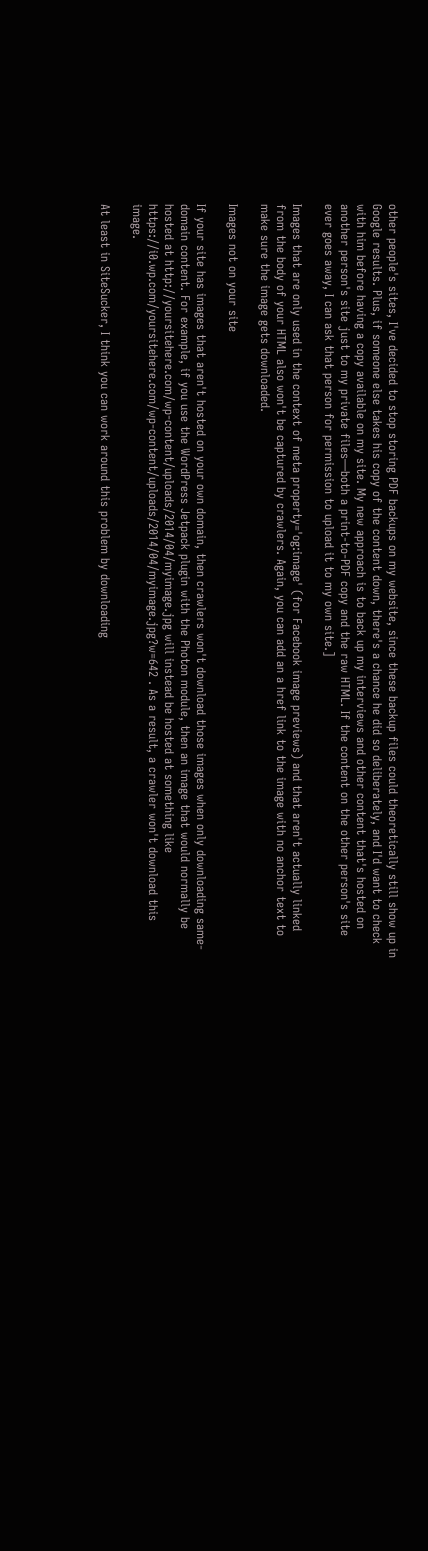other people's sites, I've decided to stop storing PDF backups on my website, since these backup files could theoretically still show up in Google results. Plus, if someone else takes his copy of the content down, there's a chance he did so deliberately, and I'd want to check with him before having a copy available on my site. My new approach is to back up my interviews and other content that's hosted on another person's site just to my private files—both a print-to-PDF copy and the raw HTML. If the content on the other person's site ever goes away, I can ask that person for permission to upload it to my own site.]

Images that are only used in the context of meta property='og:image' (for Facebook image previews) and that aren't actually linked from the body of your HTML also won't be captured by crawlers. Again, you can add an a href link to the image with no anchor text to make sure the image gets downloaded.

Images not on your site

If your site has images that aren't hosted on your own domain, then crawlers won't download those images when only downloading same-domain content. For example, if you use the WordPress Jetpack plugin with the Photon module, then an image that would normally be hosted at http://yoursitehere.com/wp-content/uploads/2014/04/myimage.jpg will instead be hosted at something like https://i0.wp.com/yoursitehere.com/wp-content/uploads/2014/04/myimage.jpg?w=642 . As a result, a crawler won't download this image.

At least in SiteSucker, I think you can work around this problem by downloading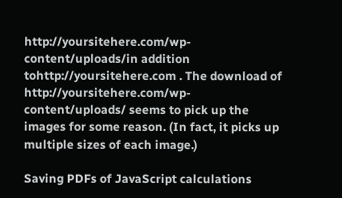http://yoursitehere.com/wp-content/uploads/in addition tohttp://yoursitehere.com . The download of http://yoursitehere.com/wp-content/uploads/ seems to pick up the images for some reason. (In fact, it picks up multiple sizes of each image.)

Saving PDFs of JavaScript calculations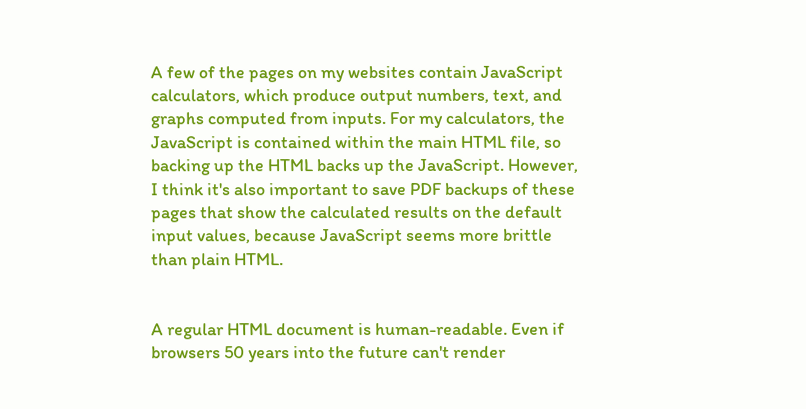A few of the pages on my websites contain JavaScript calculators, which produce output numbers, text, and graphs computed from inputs. For my calculators, the JavaScript is contained within the main HTML file, so backing up the HTML backs up the JavaScript. However, I think it's also important to save PDF backups of these pages that show the calculated results on the default input values, because JavaScript seems more brittle than plain HTML.


A regular HTML document is human-readable. Even if browsers 50 years into the future can't render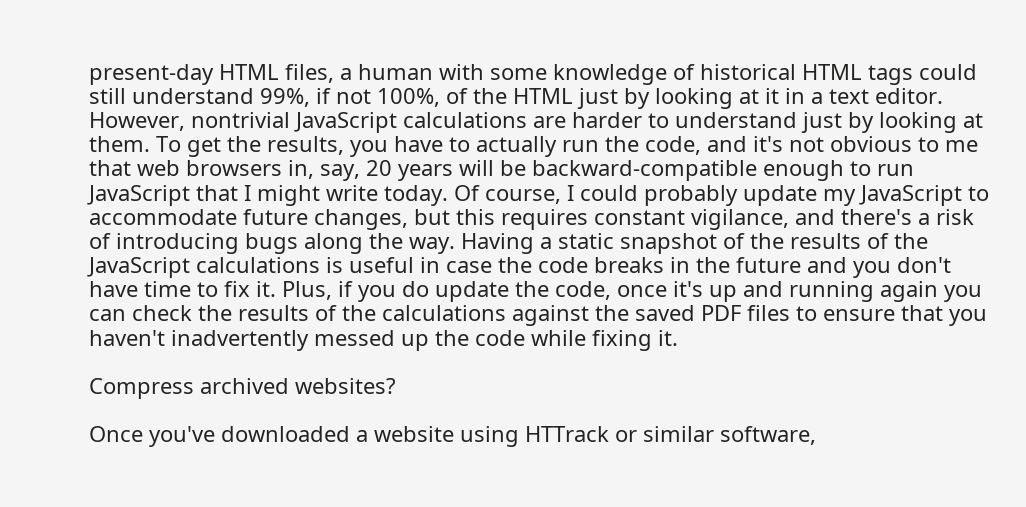present-day HTML files, a human with some knowledge of historical HTML tags could still understand 99%, if not 100%, of the HTML just by looking at it in a text editor. However, nontrivial JavaScript calculations are harder to understand just by looking at them. To get the results, you have to actually run the code, and it's not obvious to me that web browsers in, say, 20 years will be backward-compatible enough to run JavaScript that I might write today. Of course, I could probably update my JavaScript to accommodate future changes, but this requires constant vigilance, and there's a risk of introducing bugs along the way. Having a static snapshot of the results of the JavaScript calculations is useful in case the code breaks in the future and you don't have time to fix it. Plus, if you do update the code, once it's up and running again you can check the results of the calculations against the saved PDF files to ensure that you haven't inadvertently messed up the code while fixing it.

Compress archived websites?

Once you've downloaded a website using HTTrack or similar software,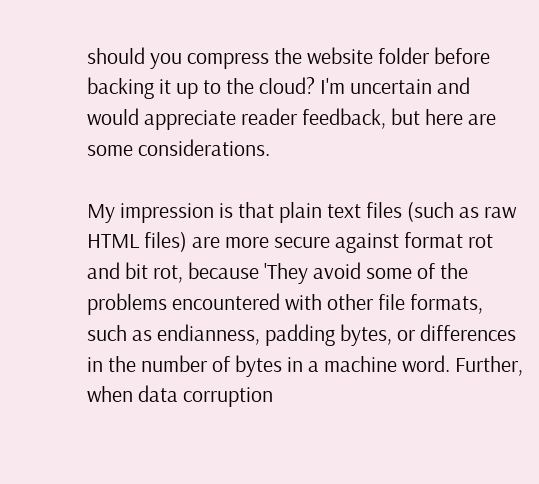should you compress the website folder before backing it up to the cloud? I'm uncertain and would appreciate reader feedback, but here are some considerations.

My impression is that plain text files (such as raw HTML files) are more secure against format rot and bit rot, because 'They avoid some of the problems encountered with other file formats, such as endianness, padding bytes, or differences in the number of bytes in a machine word. Further, when data corruption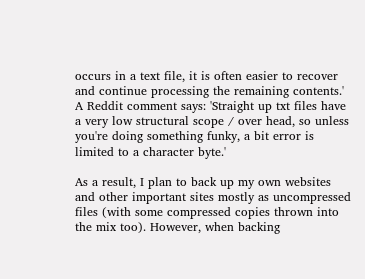occurs in a text file, it is often easier to recover and continue processing the remaining contents.' A Reddit comment says: 'Straight up txt files have a very low structural scope / over head, so unless you're doing something funky, a bit error is limited to a character byte.'

As a result, I plan to back up my own websites and other important sites mostly as uncompressed files (with some compressed copies thrown into the mix too). However, when backing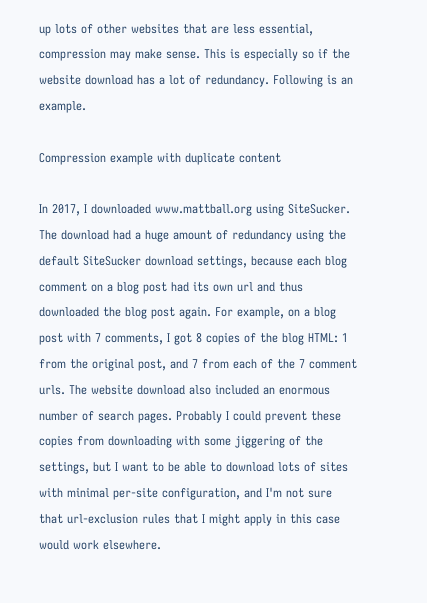up lots of other websites that are less essential, compression may make sense. This is especially so if the website download has a lot of redundancy. Following is an example.

Compression example with duplicate content

In 2017, I downloaded www.mattball.org using SiteSucker. The download had a huge amount of redundancy using the default SiteSucker download settings, because each blog comment on a blog post had its own url and thus downloaded the blog post again. For example, on a blog post with 7 comments, I got 8 copies of the blog HTML: 1 from the original post, and 7 from each of the 7 comment urls. The website download also included an enormous number of search pages. Probably I could prevent these copies from downloading with some jiggering of the settings, but I want to be able to download lots of sites with minimal per-site configuration, and I'm not sure that url-exclusion rules that I might apply in this case would work elsewhere.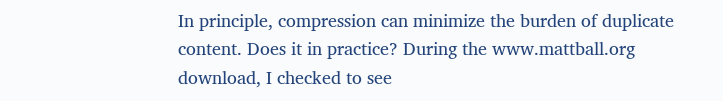In principle, compression can minimize the burden of duplicate content. Does it in practice? During the www.mattball.org download, I checked to see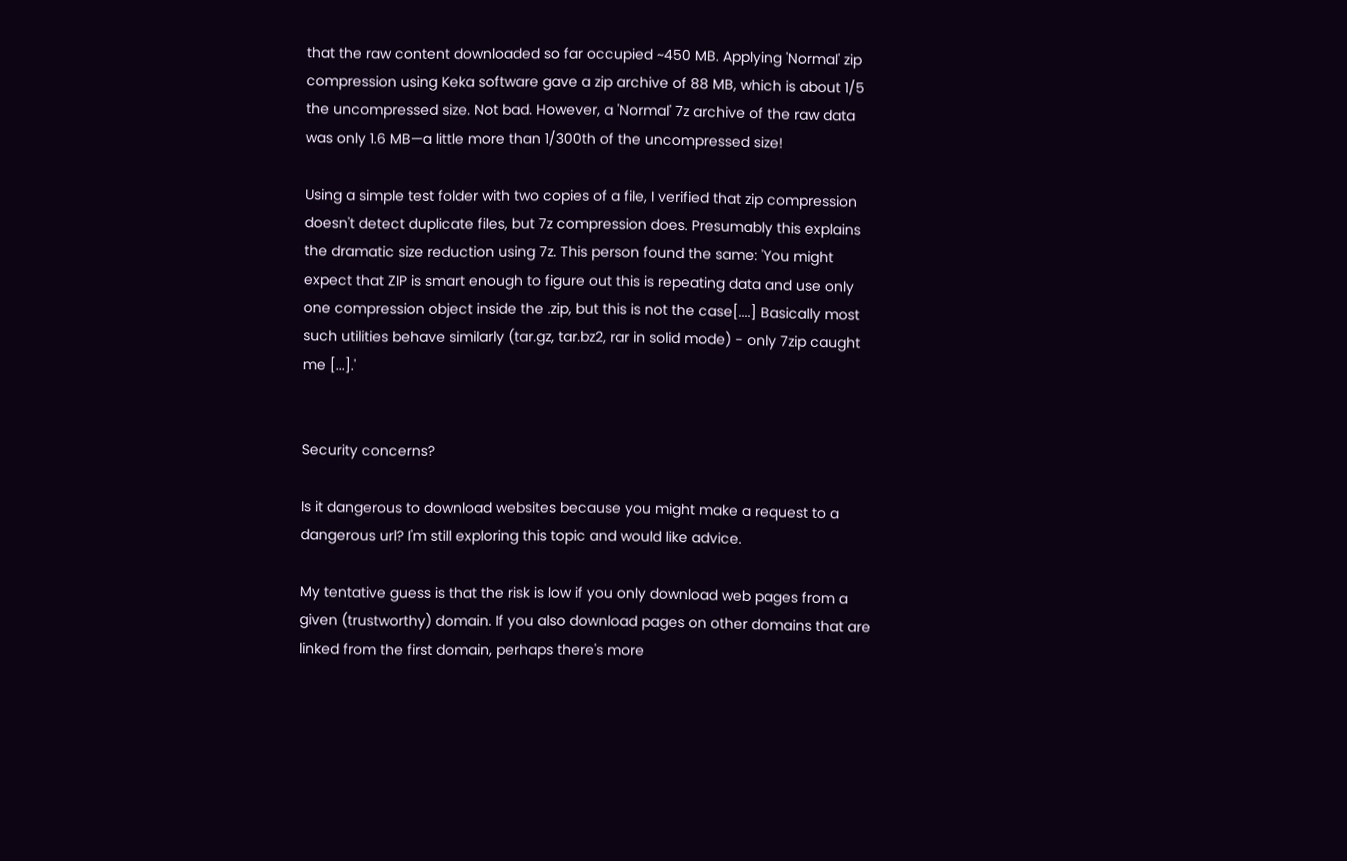that the raw content downloaded so far occupied ~450 MB. Applying 'Normal' zip compression using Keka software gave a zip archive of 88 MB, which is about 1/5 the uncompressed size. Not bad. However, a 'Normal' 7z archive of the raw data was only 1.6 MB—a little more than 1/300th of the uncompressed size!

Using a simple test folder with two copies of a file, I verified that zip compression doesn't detect duplicate files, but 7z compression does. Presumably this explains the dramatic size reduction using 7z. This person found the same: 'You might expect that ZIP is smart enough to figure out this is repeating data and use only one compression object inside the .zip, but this is not the case[....] Basically most such utilities behave similarly (tar.gz, tar.bz2, rar in solid mode) - only 7zip caught me [...].'


Security concerns?

Is it dangerous to download websites because you might make a request to a dangerous url? I'm still exploring this topic and would like advice.

My tentative guess is that the risk is low if you only download web pages from a given (trustworthy) domain. If you also download pages on other domains that are linked from the first domain, perhaps there's more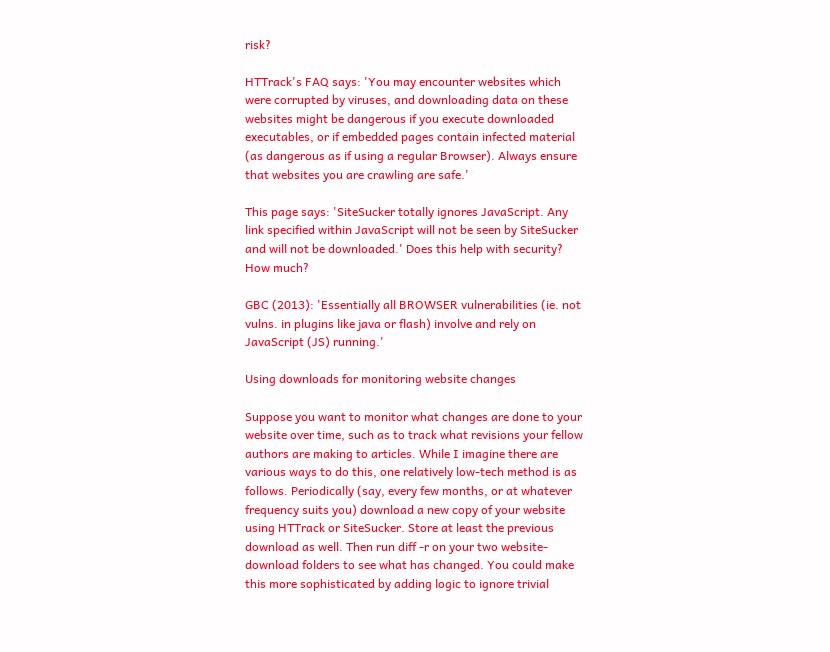risk?

HTTrack's FAQ says: 'You may encounter websites which were corrupted by viruses, and downloading data on these websites might be dangerous if you execute downloaded executables, or if embedded pages contain infected material (as dangerous as if using a regular Browser). Always ensure that websites you are crawling are safe.'

This page says: 'SiteSucker totally ignores JavaScript. Any link specified within JavaScript will not be seen by SiteSucker and will not be downloaded.' Does this help with security? How much?

GBC (2013): 'Essentially all BROWSER vulnerabilities (ie. not vulns. in plugins like java or flash) involve and rely on JavaScript (JS) running.'

Using downloads for monitoring website changes

Suppose you want to monitor what changes are done to your website over time, such as to track what revisions your fellow authors are making to articles. While I imagine there are various ways to do this, one relatively low-tech method is as follows. Periodically (say, every few months, or at whatever frequency suits you) download a new copy of your website using HTTrack or SiteSucker. Store at least the previous download as well. Then run diff -r on your two website-download folders to see what has changed. You could make this more sophisticated by adding logic to ignore trivial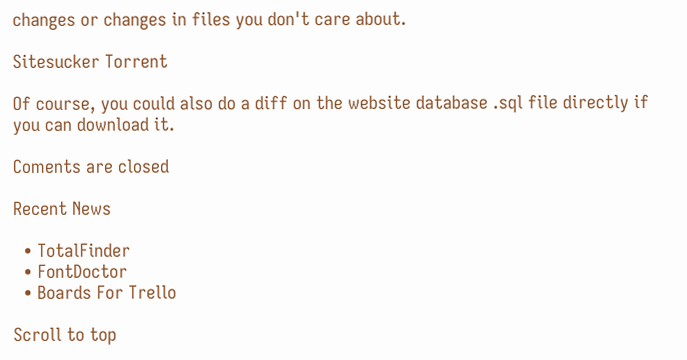changes or changes in files you don't care about.

Sitesucker Torrent

Of course, you could also do a diff on the website database .sql file directly if you can download it.

Coments are closed

Recent News

  • TotalFinder
  • FontDoctor
  • Boards For Trello

Scroll to top